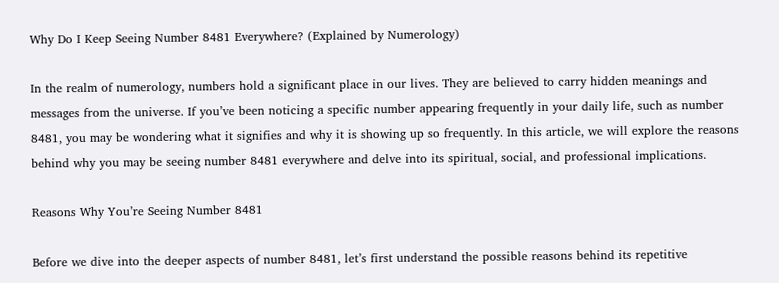Why Do I Keep Seeing Number 8481 Everywhere? (Explained by Numerology)

In the realm of numerology, numbers hold a significant place in our lives. They are believed to carry hidden meanings and messages from the universe. If you’ve been noticing a specific number appearing frequently in your daily life, such as number 8481, you may be wondering what it signifies and why it is showing up so frequently. In this article, we will explore the reasons behind why you may be seeing number 8481 everywhere and delve into its spiritual, social, and professional implications.

Reasons Why You’re Seeing Number 8481

Before we dive into the deeper aspects of number 8481, let’s first understand the possible reasons behind its repetitive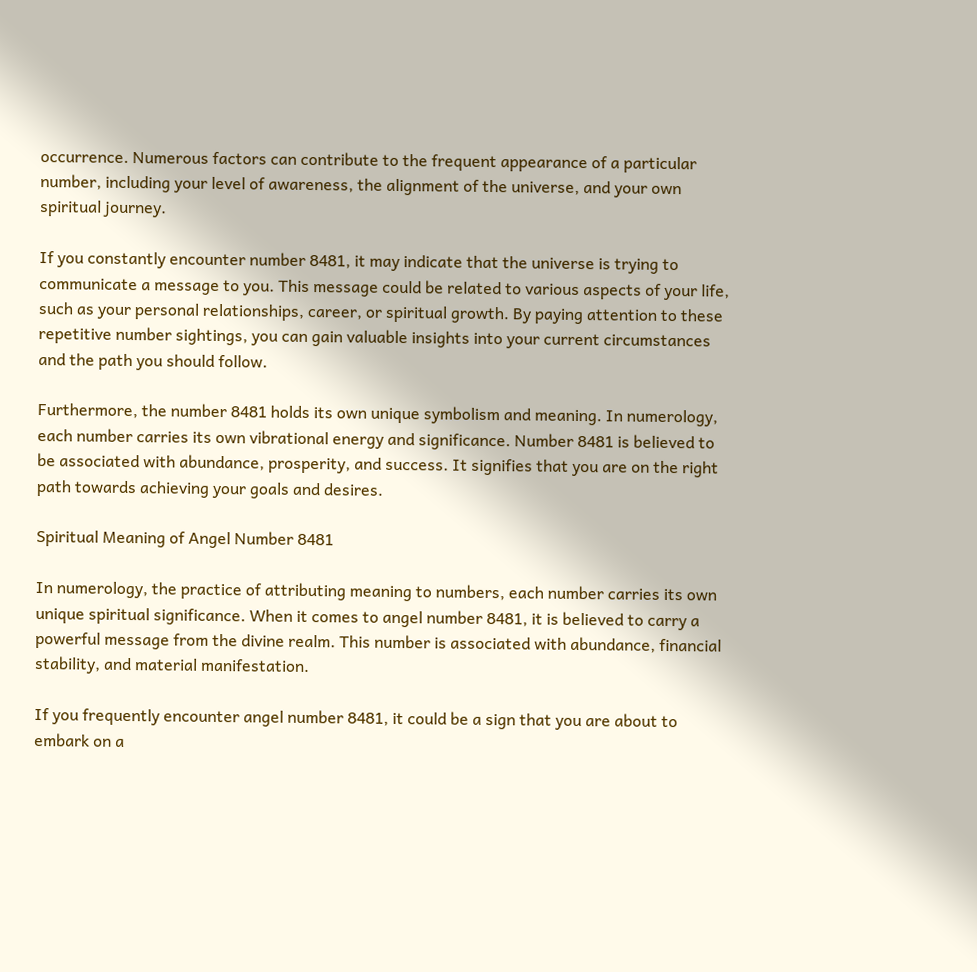occurrence. Numerous factors can contribute to the frequent appearance of a particular number, including your level of awareness, the alignment of the universe, and your own spiritual journey.

If you constantly encounter number 8481, it may indicate that the universe is trying to communicate a message to you. This message could be related to various aspects of your life, such as your personal relationships, career, or spiritual growth. By paying attention to these repetitive number sightings, you can gain valuable insights into your current circumstances and the path you should follow.

Furthermore, the number 8481 holds its own unique symbolism and meaning. In numerology, each number carries its own vibrational energy and significance. Number 8481 is believed to be associated with abundance, prosperity, and success. It signifies that you are on the right path towards achieving your goals and desires.

Spiritual Meaning of Angel Number 8481

In numerology, the practice of attributing meaning to numbers, each number carries its own unique spiritual significance. When it comes to angel number 8481, it is believed to carry a powerful message from the divine realm. This number is associated with abundance, financial stability, and material manifestation.

If you frequently encounter angel number 8481, it could be a sign that you are about to embark on a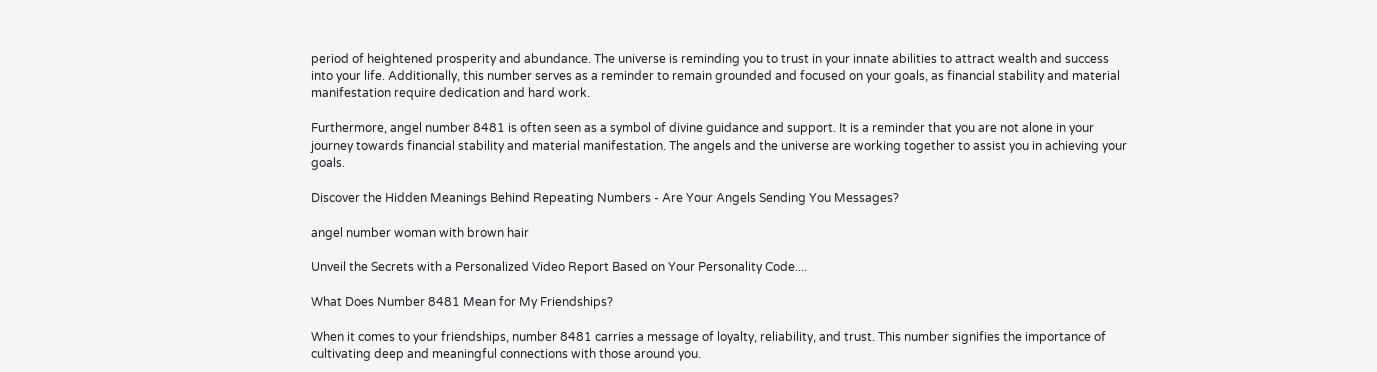period of heightened prosperity and abundance. The universe is reminding you to trust in your innate abilities to attract wealth and success into your life. Additionally, this number serves as a reminder to remain grounded and focused on your goals, as financial stability and material manifestation require dedication and hard work.

Furthermore, angel number 8481 is often seen as a symbol of divine guidance and support. It is a reminder that you are not alone in your journey towards financial stability and material manifestation. The angels and the universe are working together to assist you in achieving your goals.

Discover the Hidden Meanings Behind Repeating Numbers - Are Your Angels Sending You Messages?

angel number woman with brown hair

Unveil the Secrets with a Personalized Video Report Based on Your Personality Code....

What Does Number 8481 Mean for My Friendships?

When it comes to your friendships, number 8481 carries a message of loyalty, reliability, and trust. This number signifies the importance of cultivating deep and meaningful connections with those around you.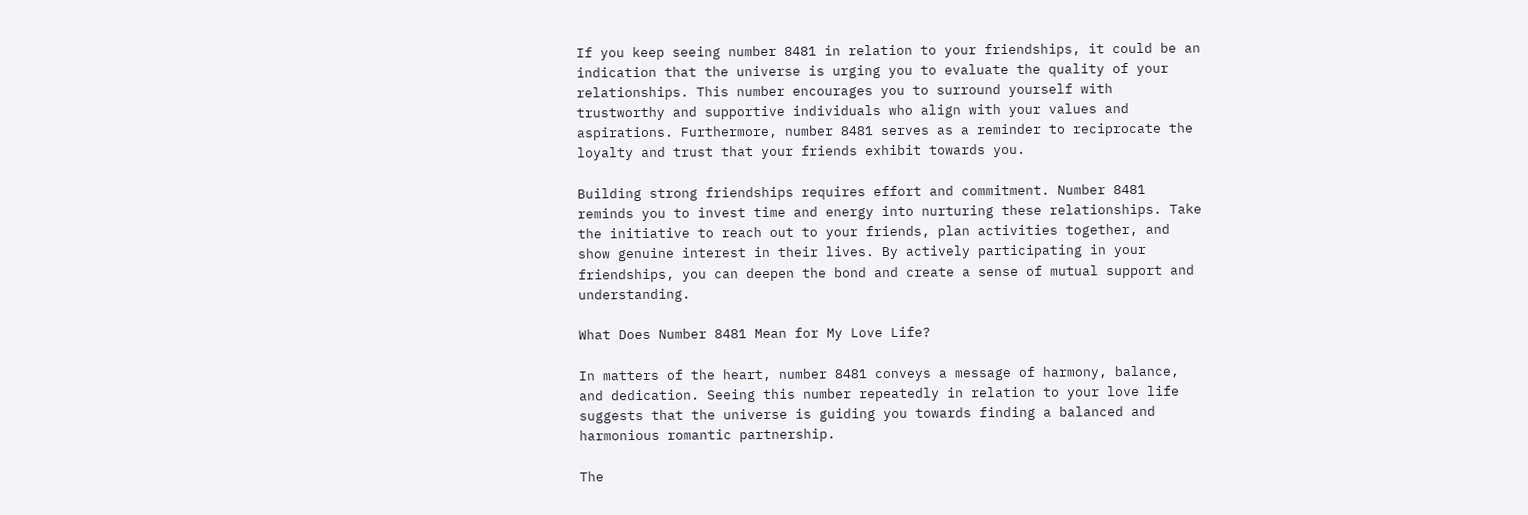If you keep seeing number 8481 in relation to your friendships, it could be an indication that the universe is urging you to evaluate the quality of your relationships. This number encourages you to surround yourself with trustworthy and supportive individuals who align with your values and aspirations. Furthermore, number 8481 serves as a reminder to reciprocate the loyalty and trust that your friends exhibit towards you.

Building strong friendships requires effort and commitment. Number 8481 reminds you to invest time and energy into nurturing these relationships. Take the initiative to reach out to your friends, plan activities together, and show genuine interest in their lives. By actively participating in your friendships, you can deepen the bond and create a sense of mutual support and understanding.

What Does Number 8481 Mean for My Love Life?

In matters of the heart, number 8481 conveys a message of harmony, balance, and dedication. Seeing this number repeatedly in relation to your love life suggests that the universe is guiding you towards finding a balanced and harmonious romantic partnership.

The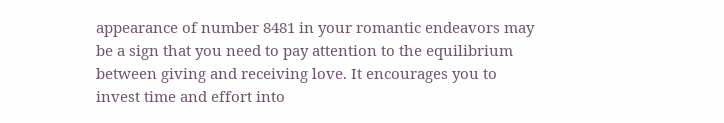appearance of number 8481 in your romantic endeavors may be a sign that you need to pay attention to the equilibrium between giving and receiving love. It encourages you to invest time and effort into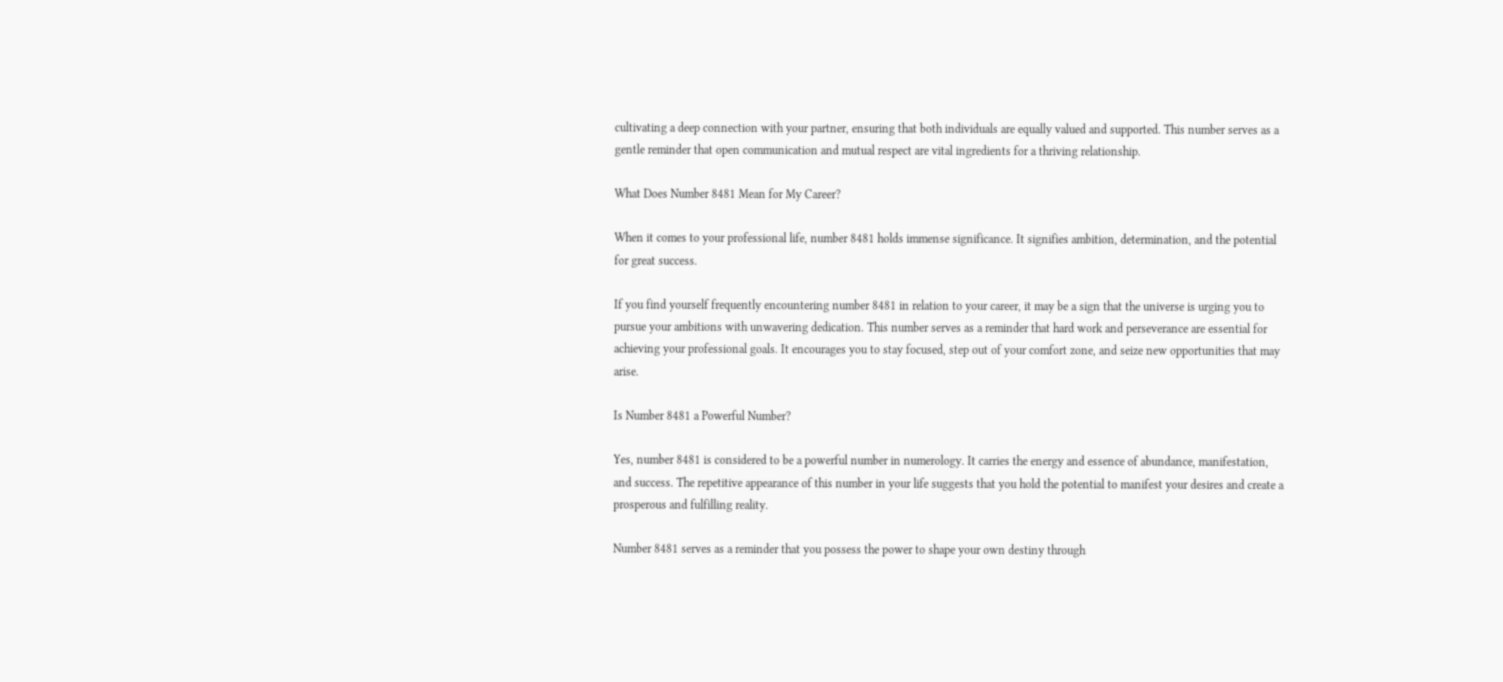cultivating a deep connection with your partner, ensuring that both individuals are equally valued and supported. This number serves as a gentle reminder that open communication and mutual respect are vital ingredients for a thriving relationship.

What Does Number 8481 Mean for My Career?

When it comes to your professional life, number 8481 holds immense significance. It signifies ambition, determination, and the potential for great success.

If you find yourself frequently encountering number 8481 in relation to your career, it may be a sign that the universe is urging you to pursue your ambitions with unwavering dedication. This number serves as a reminder that hard work and perseverance are essential for achieving your professional goals. It encourages you to stay focused, step out of your comfort zone, and seize new opportunities that may arise.

Is Number 8481 a Powerful Number?

Yes, number 8481 is considered to be a powerful number in numerology. It carries the energy and essence of abundance, manifestation, and success. The repetitive appearance of this number in your life suggests that you hold the potential to manifest your desires and create a prosperous and fulfilling reality.

Number 8481 serves as a reminder that you possess the power to shape your own destiny through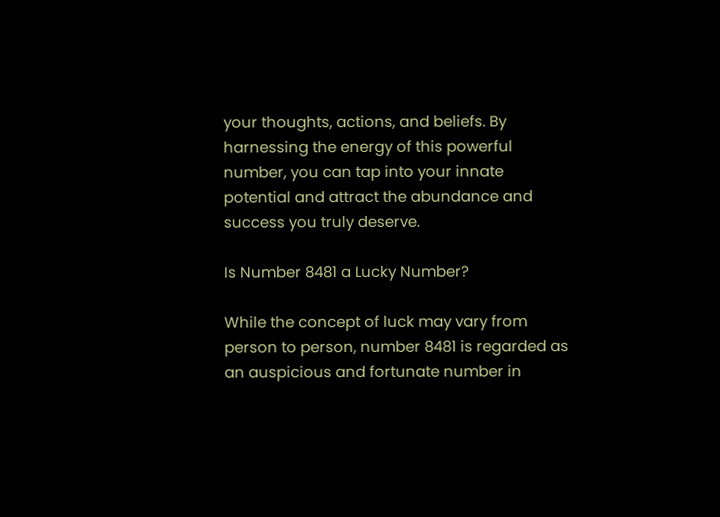your thoughts, actions, and beliefs. By harnessing the energy of this powerful number, you can tap into your innate potential and attract the abundance and success you truly deserve.

Is Number 8481 a Lucky Number?

While the concept of luck may vary from person to person, number 8481 is regarded as an auspicious and fortunate number in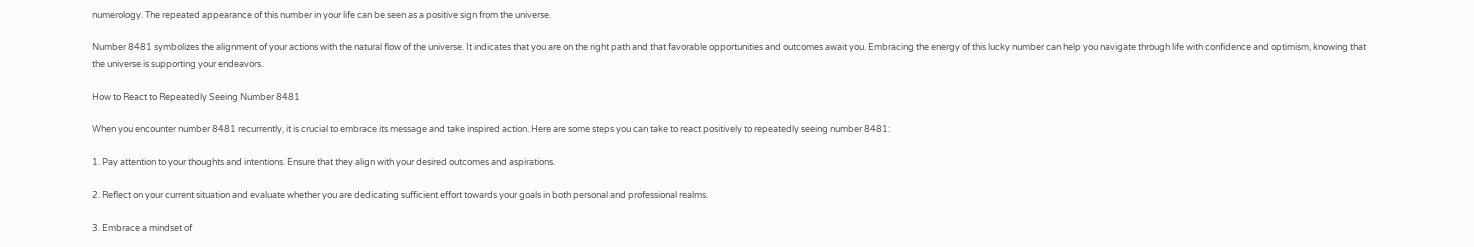numerology. The repeated appearance of this number in your life can be seen as a positive sign from the universe.

Number 8481 symbolizes the alignment of your actions with the natural flow of the universe. It indicates that you are on the right path and that favorable opportunities and outcomes await you. Embracing the energy of this lucky number can help you navigate through life with confidence and optimism, knowing that the universe is supporting your endeavors.

How to React to Repeatedly Seeing Number 8481

When you encounter number 8481 recurrently, it is crucial to embrace its message and take inspired action. Here are some steps you can take to react positively to repeatedly seeing number 8481:

1. Pay attention to your thoughts and intentions. Ensure that they align with your desired outcomes and aspirations.

2. Reflect on your current situation and evaluate whether you are dedicating sufficient effort towards your goals in both personal and professional realms.

3. Embrace a mindset of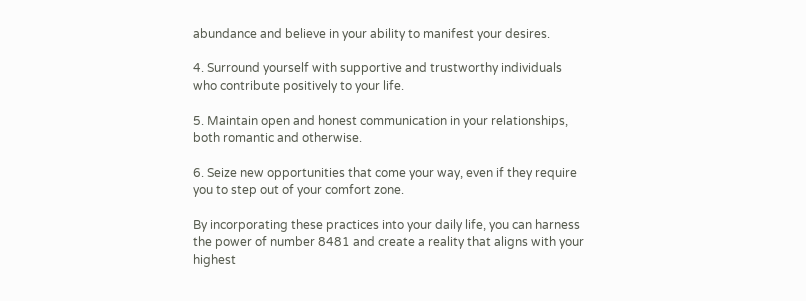abundance and believe in your ability to manifest your desires.

4. Surround yourself with supportive and trustworthy individuals who contribute positively to your life.

5. Maintain open and honest communication in your relationships, both romantic and otherwise.

6. Seize new opportunities that come your way, even if they require you to step out of your comfort zone.

By incorporating these practices into your daily life, you can harness the power of number 8481 and create a reality that aligns with your highest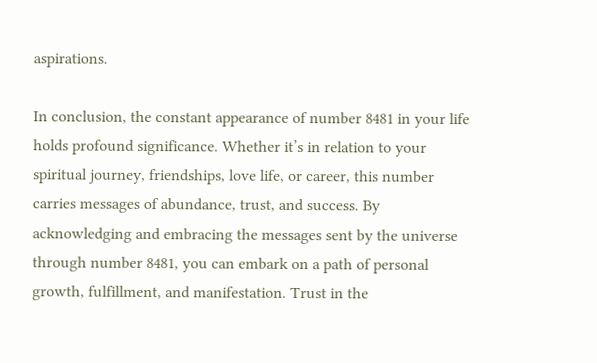aspirations.

In conclusion, the constant appearance of number 8481 in your life holds profound significance. Whether it’s in relation to your spiritual journey, friendships, love life, or career, this number carries messages of abundance, trust, and success. By acknowledging and embracing the messages sent by the universe through number 8481, you can embark on a path of personal growth, fulfillment, and manifestation. Trust in the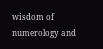wisdom of numerology and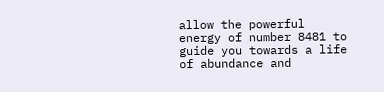allow the powerful energy of number 8481 to guide you towards a life of abundance and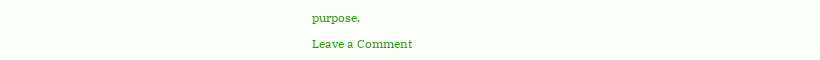purpose.

Leave a Comment